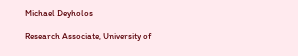Michael Deyholos

Research Associate, University of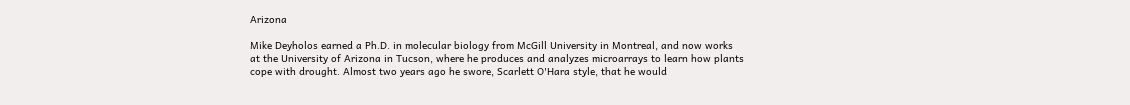Arizona

Mike Deyholos earned a Ph.D. in molecular biology from McGill University in Montreal, and now works at the University of Arizona in Tucson, where he produces and analyzes microarrays to learn how plants cope with drought. Almost two years ago he swore, Scarlett O'Hara style, that he would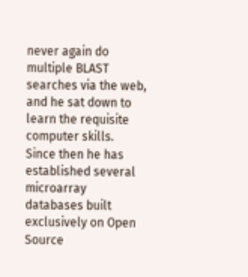never again do multiple BLAST searches via the web, and he sat down to learn the requisite computer skills. Since then he has established several microarray databases built exclusively on Open Source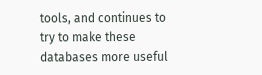tools, and continues to try to make these databases more useful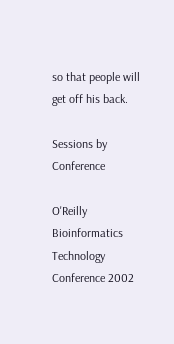so that people will get off his back.

Sessions by Conference

O'Reilly Bioinformatics Technology Conference 2002